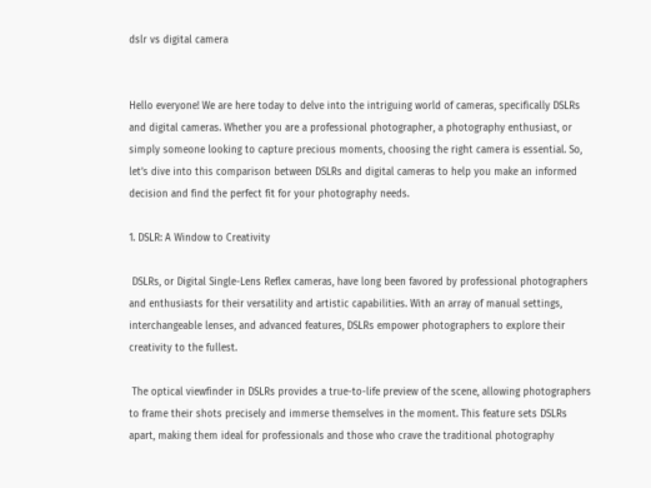dslr vs digital camera


Hello everyone! We are here today to delve into the intriguing world of cameras, specifically DSLRs and digital cameras. Whether you are a professional photographer, a photography enthusiast, or simply someone looking to capture precious moments, choosing the right camera is essential. So, let’s dive into this comparison between DSLRs and digital cameras to help you make an informed decision and find the perfect fit for your photography needs.

1. DSLR: A Window to Creativity

 DSLRs, or Digital Single-Lens Reflex cameras, have long been favored by professional photographers and enthusiasts for their versatility and artistic capabilities. With an array of manual settings, interchangeable lenses, and advanced features, DSLRs empower photographers to explore their creativity to the fullest.

 The optical viewfinder in DSLRs provides a true-to-life preview of the scene, allowing photographers to frame their shots precisely and immerse themselves in the moment. This feature sets DSLRs apart, making them ideal for professionals and those who crave the traditional photography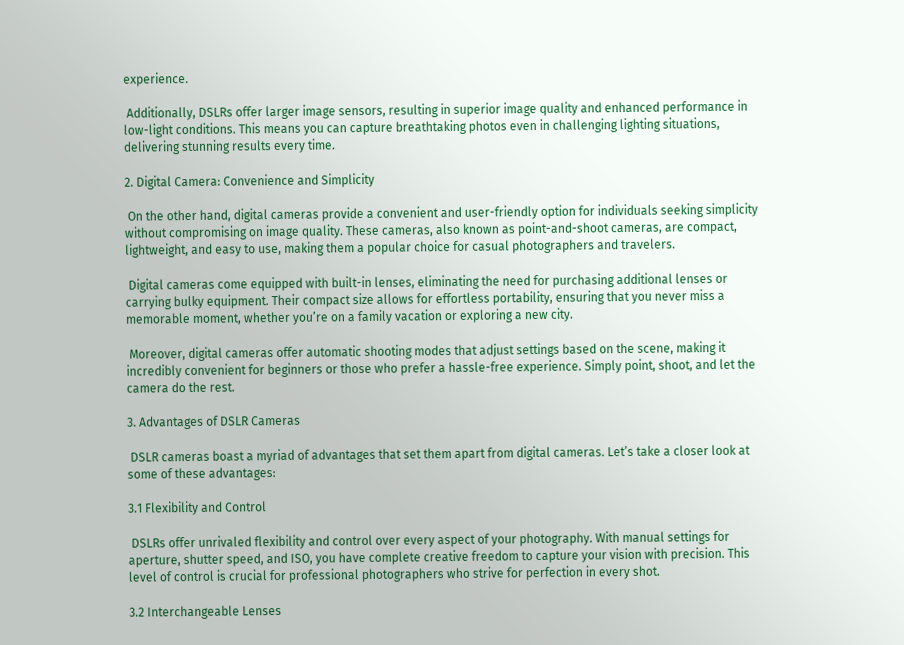experience.

 Additionally, DSLRs offer larger image sensors, resulting in superior image quality and enhanced performance in low-light conditions. This means you can capture breathtaking photos even in challenging lighting situations, delivering stunning results every time.

2. Digital Camera: Convenience and Simplicity

 On the other hand, digital cameras provide a convenient and user-friendly option for individuals seeking simplicity without compromising on image quality. These cameras, also known as point-and-shoot cameras, are compact, lightweight, and easy to use, making them a popular choice for casual photographers and travelers.

 Digital cameras come equipped with built-in lenses, eliminating the need for purchasing additional lenses or carrying bulky equipment. Their compact size allows for effortless portability, ensuring that you never miss a memorable moment, whether you’re on a family vacation or exploring a new city.

 Moreover, digital cameras offer automatic shooting modes that adjust settings based on the scene, making it incredibly convenient for beginners or those who prefer a hassle-free experience. Simply point, shoot, and let the camera do the rest.

3. Advantages of DSLR Cameras

 DSLR cameras boast a myriad of advantages that set them apart from digital cameras. Let’s take a closer look at some of these advantages:

3.1 Flexibility and Control

 DSLRs offer unrivaled flexibility and control over every aspect of your photography. With manual settings for aperture, shutter speed, and ISO, you have complete creative freedom to capture your vision with precision. This level of control is crucial for professional photographers who strive for perfection in every shot.

3.2 Interchangeable Lenses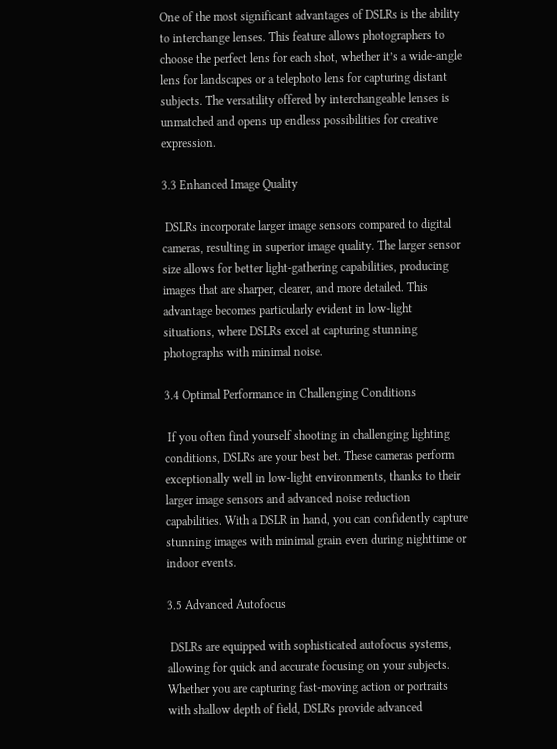One of the most significant advantages of DSLRs is the ability to interchange lenses. This feature allows photographers to choose the perfect lens for each shot, whether it’s a wide-angle lens for landscapes or a telephoto lens for capturing distant subjects. The versatility offered by interchangeable lenses is unmatched and opens up endless possibilities for creative expression.

3.3 Enhanced Image Quality

 DSLRs incorporate larger image sensors compared to digital cameras, resulting in superior image quality. The larger sensor size allows for better light-gathering capabilities, producing images that are sharper, clearer, and more detailed. This advantage becomes particularly evident in low-light situations, where DSLRs excel at capturing stunning photographs with minimal noise.

3.4 Optimal Performance in Challenging Conditions

 If you often find yourself shooting in challenging lighting conditions, DSLRs are your best bet. These cameras perform exceptionally well in low-light environments, thanks to their larger image sensors and advanced noise reduction capabilities. With a DSLR in hand, you can confidently capture stunning images with minimal grain even during nighttime or indoor events.

3.5 Advanced Autofocus

 DSLRs are equipped with sophisticated autofocus systems, allowing for quick and accurate focusing on your subjects. Whether you are capturing fast-moving action or portraits with shallow depth of field, DSLRs provide advanced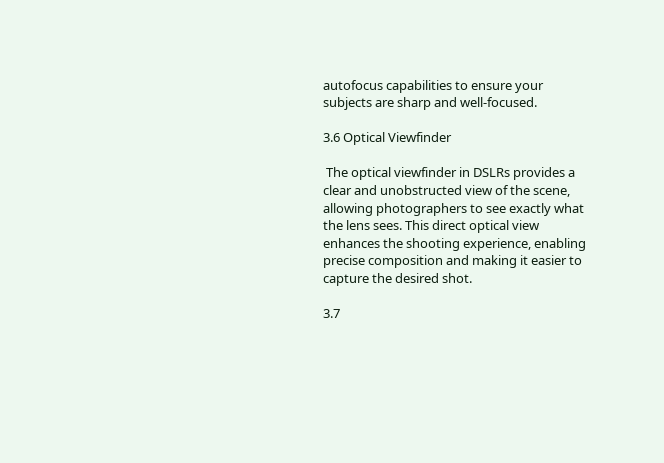autofocus capabilities to ensure your subjects are sharp and well-focused.

3.6 Optical Viewfinder

 The optical viewfinder in DSLRs provides a clear and unobstructed view of the scene, allowing photographers to see exactly what the lens sees. This direct optical view enhances the shooting experience, enabling precise composition and making it easier to capture the desired shot.

3.7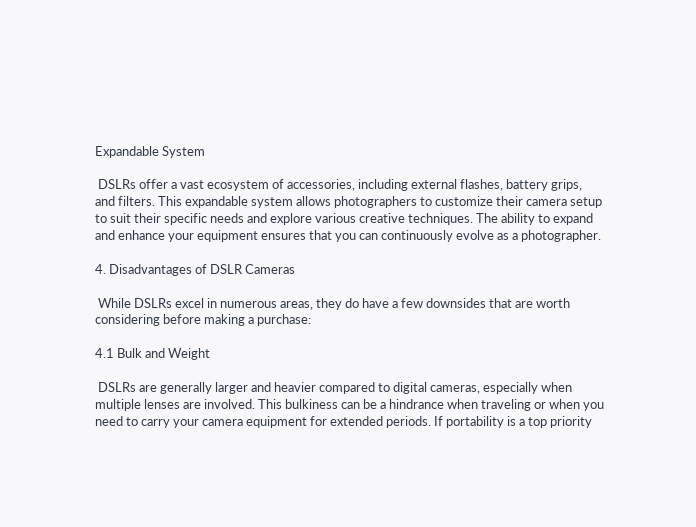Expandable System

 DSLRs offer a vast ecosystem of accessories, including external flashes, battery grips, and filters. This expandable system allows photographers to customize their camera setup to suit their specific needs and explore various creative techniques. The ability to expand and enhance your equipment ensures that you can continuously evolve as a photographer.

4. Disadvantages of DSLR Cameras

 While DSLRs excel in numerous areas, they do have a few downsides that are worth considering before making a purchase:

4.1 Bulk and Weight

 DSLRs are generally larger and heavier compared to digital cameras, especially when multiple lenses are involved. This bulkiness can be a hindrance when traveling or when you need to carry your camera equipment for extended periods. If portability is a top priority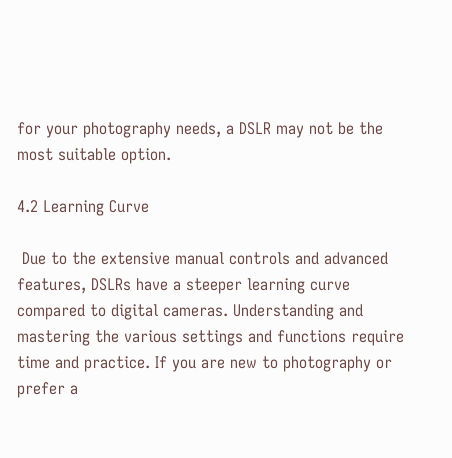for your photography needs, a DSLR may not be the most suitable option.

4.2 Learning Curve

 Due to the extensive manual controls and advanced features, DSLRs have a steeper learning curve compared to digital cameras. Understanding and mastering the various settings and functions require time and practice. If you are new to photography or prefer a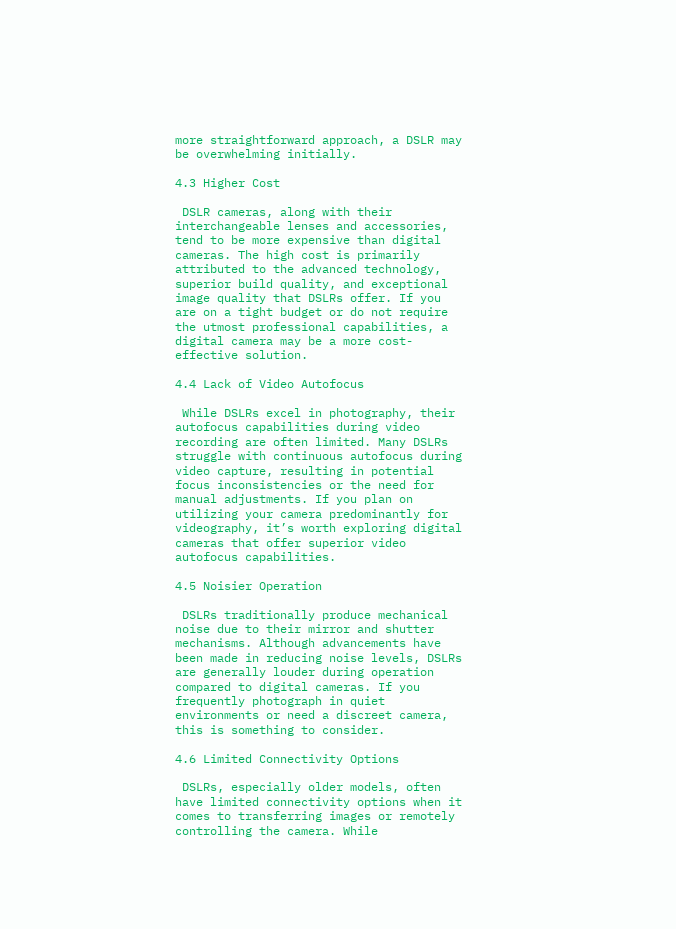more straightforward approach, a DSLR may be overwhelming initially.

4.3 Higher Cost

 DSLR cameras, along with their interchangeable lenses and accessories, tend to be more expensive than digital cameras. The high cost is primarily attributed to the advanced technology, superior build quality, and exceptional image quality that DSLRs offer. If you are on a tight budget or do not require the utmost professional capabilities, a digital camera may be a more cost-effective solution.

4.4 Lack of Video Autofocus

 While DSLRs excel in photography, their autofocus capabilities during video recording are often limited. Many DSLRs struggle with continuous autofocus during video capture, resulting in potential focus inconsistencies or the need for manual adjustments. If you plan on utilizing your camera predominantly for videography, it’s worth exploring digital cameras that offer superior video autofocus capabilities.

4.5 Noisier Operation

 DSLRs traditionally produce mechanical noise due to their mirror and shutter mechanisms. Although advancements have been made in reducing noise levels, DSLRs are generally louder during operation compared to digital cameras. If you frequently photograph in quiet environments or need a discreet camera, this is something to consider.

4.6 Limited Connectivity Options

 DSLRs, especially older models, often have limited connectivity options when it comes to transferring images or remotely controlling the camera. While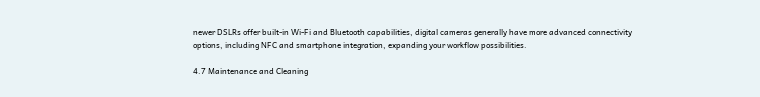newer DSLRs offer built-in Wi-Fi and Bluetooth capabilities, digital cameras generally have more advanced connectivity options, including NFC and smartphone integration, expanding your workflow possibilities.

4.7 Maintenance and Cleaning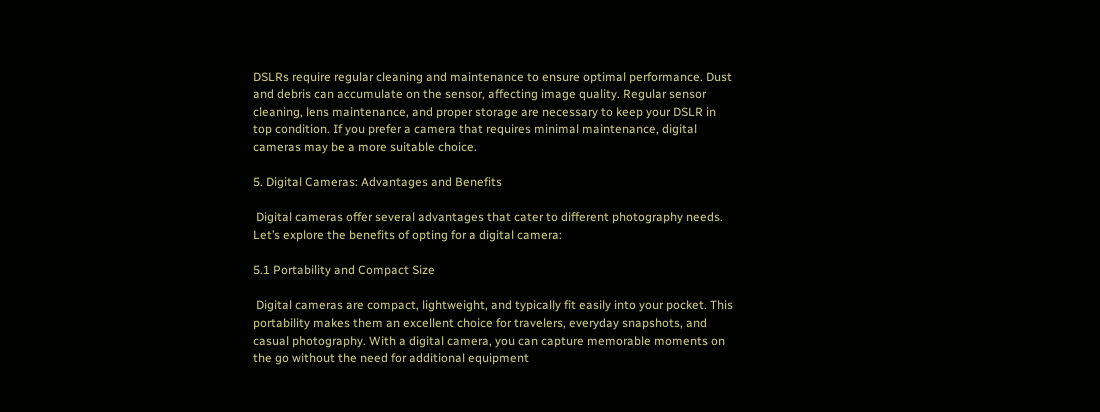DSLRs require regular cleaning and maintenance to ensure optimal performance. Dust and debris can accumulate on the sensor, affecting image quality. Regular sensor cleaning, lens maintenance, and proper storage are necessary to keep your DSLR in top condition. If you prefer a camera that requires minimal maintenance, digital cameras may be a more suitable choice.

5. Digital Cameras: Advantages and Benefits

 Digital cameras offer several advantages that cater to different photography needs. Let’s explore the benefits of opting for a digital camera:

5.1 Portability and Compact Size

 Digital cameras are compact, lightweight, and typically fit easily into your pocket. This portability makes them an excellent choice for travelers, everyday snapshots, and casual photography. With a digital camera, you can capture memorable moments on the go without the need for additional equipment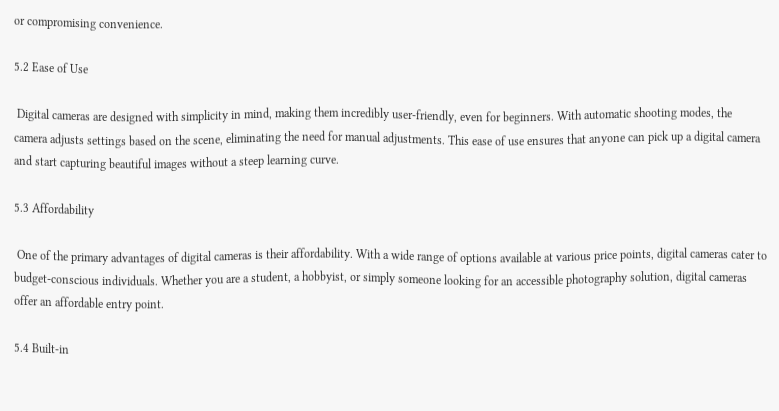or compromising convenience.

5.2 Ease of Use

 Digital cameras are designed with simplicity in mind, making them incredibly user-friendly, even for beginners. With automatic shooting modes, the camera adjusts settings based on the scene, eliminating the need for manual adjustments. This ease of use ensures that anyone can pick up a digital camera and start capturing beautiful images without a steep learning curve.

5.3 Affordability

 One of the primary advantages of digital cameras is their affordability. With a wide range of options available at various price points, digital cameras cater to budget-conscious individuals. Whether you are a student, a hobbyist, or simply someone looking for an accessible photography solution, digital cameras offer an affordable entry point.

5.4 Built-in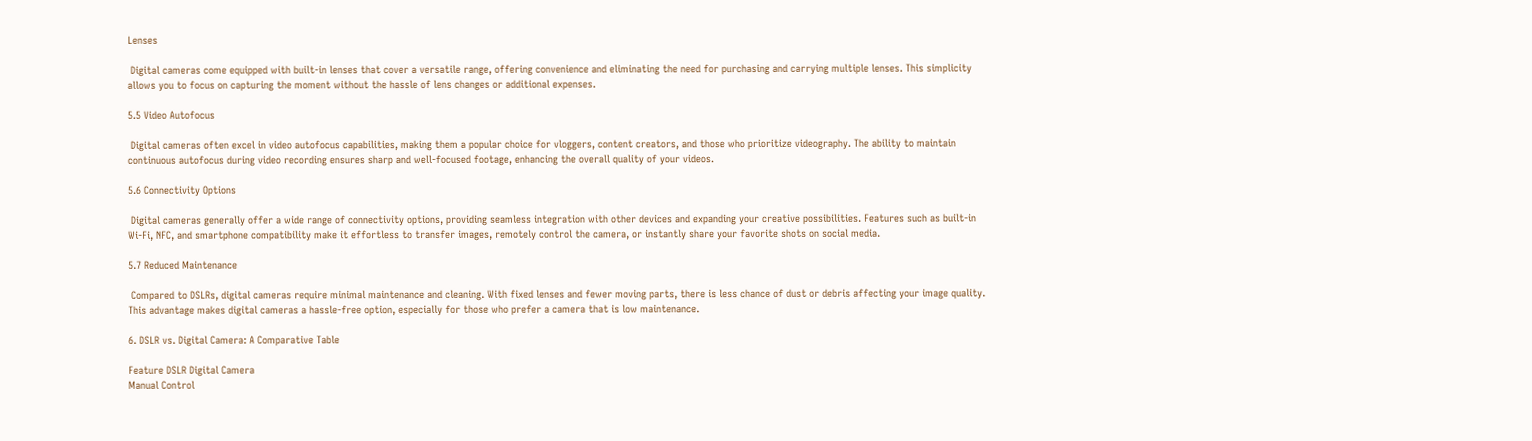Lenses

 Digital cameras come equipped with built-in lenses that cover a versatile range, offering convenience and eliminating the need for purchasing and carrying multiple lenses. This simplicity allows you to focus on capturing the moment without the hassle of lens changes or additional expenses.

5.5 Video Autofocus

 Digital cameras often excel in video autofocus capabilities, making them a popular choice for vloggers, content creators, and those who prioritize videography. The ability to maintain continuous autofocus during video recording ensures sharp and well-focused footage, enhancing the overall quality of your videos.

5.6 Connectivity Options

 Digital cameras generally offer a wide range of connectivity options, providing seamless integration with other devices and expanding your creative possibilities. Features such as built-in Wi-Fi, NFC, and smartphone compatibility make it effortless to transfer images, remotely control the camera, or instantly share your favorite shots on social media.

5.7 Reduced Maintenance

 Compared to DSLRs, digital cameras require minimal maintenance and cleaning. With fixed lenses and fewer moving parts, there is less chance of dust or debris affecting your image quality. This advantage makes digital cameras a hassle-free option, especially for those who prefer a camera that is low maintenance.

6. DSLR vs. Digital Camera: A Comparative Table

Feature DSLR Digital Camera
Manual Control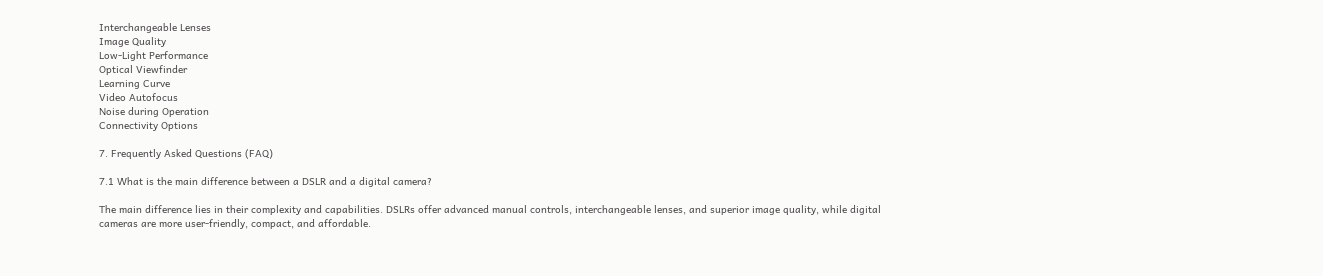Interchangeable Lenses
Image Quality
Low-Light Performance
Optical Viewfinder
Learning Curve
Video Autofocus
Noise during Operation
Connectivity Options

7. Frequently Asked Questions (FAQ)

7.1 What is the main difference between a DSLR and a digital camera?

The main difference lies in their complexity and capabilities. DSLRs offer advanced manual controls, interchangeable lenses, and superior image quality, while digital cameras are more user-friendly, compact, and affordable.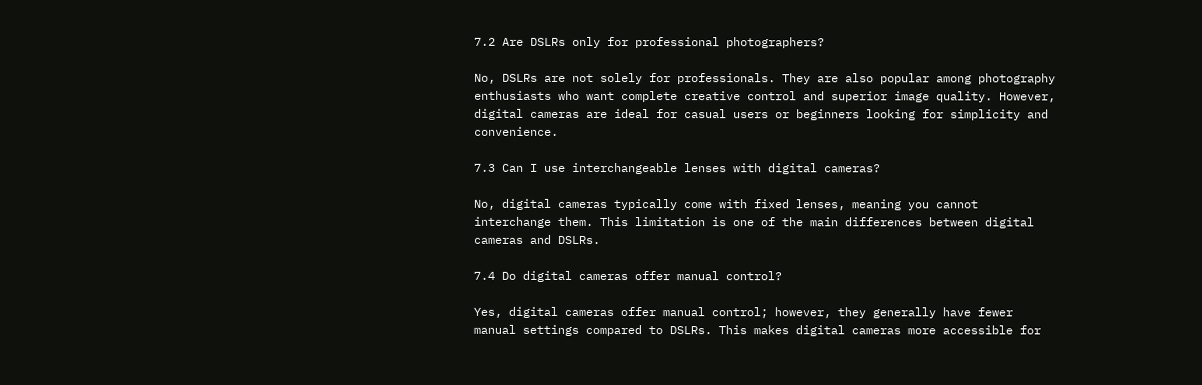7.2 Are DSLRs only for professional photographers?

No, DSLRs are not solely for professionals. They are also popular among photography enthusiasts who want complete creative control and superior image quality. However, digital cameras are ideal for casual users or beginners looking for simplicity and convenience.

7.3 Can I use interchangeable lenses with digital cameras?

No, digital cameras typically come with fixed lenses, meaning you cannot interchange them. This limitation is one of the main differences between digital cameras and DSLRs.

7.4 Do digital cameras offer manual control?

Yes, digital cameras offer manual control; however, they generally have fewer manual settings compared to DSLRs. This makes digital cameras more accessible for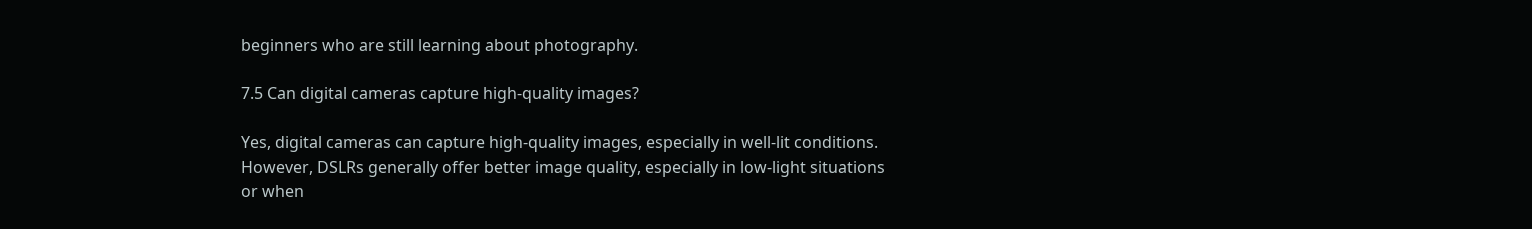beginners who are still learning about photography.

7.5 Can digital cameras capture high-quality images?

Yes, digital cameras can capture high-quality images, especially in well-lit conditions. However, DSLRs generally offer better image quality, especially in low-light situations or when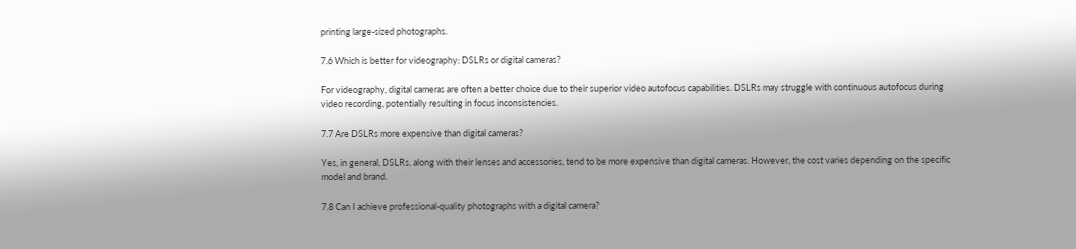printing large-sized photographs.

7.6 Which is better for videography: DSLRs or digital cameras?

For videography, digital cameras are often a better choice due to their superior video autofocus capabilities. DSLRs may struggle with continuous autofocus during video recording, potentially resulting in focus inconsistencies.

7.7 Are DSLRs more expensive than digital cameras?

Yes, in general, DSLRs, along with their lenses and accessories, tend to be more expensive than digital cameras. However, the cost varies depending on the specific model and brand.

7.8 Can I achieve professional-quality photographs with a digital camera?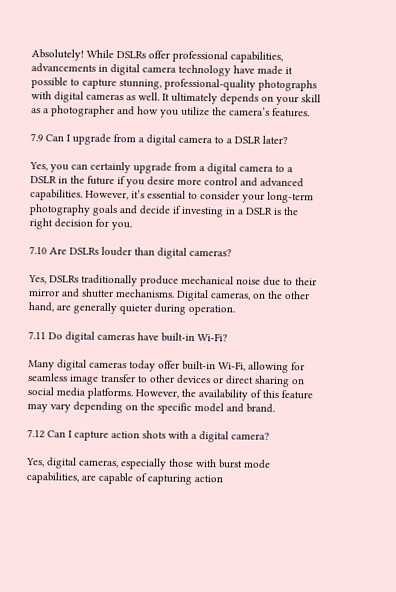Absolutely! While DSLRs offer professional capabilities, advancements in digital camera technology have made it possible to capture stunning, professional-quality photographs with digital cameras as well. It ultimately depends on your skill as a photographer and how you utilize the camera’s features.

7.9 Can I upgrade from a digital camera to a DSLR later?

Yes, you can certainly upgrade from a digital camera to a DSLR in the future if you desire more control and advanced capabilities. However, it’s essential to consider your long-term photography goals and decide if investing in a DSLR is the right decision for you.

7.10 Are DSLRs louder than digital cameras?

Yes, DSLRs traditionally produce mechanical noise due to their mirror and shutter mechanisms. Digital cameras, on the other hand, are generally quieter during operation.

7.11 Do digital cameras have built-in Wi-Fi?

Many digital cameras today offer built-in Wi-Fi, allowing for seamless image transfer to other devices or direct sharing on social media platforms. However, the availability of this feature may vary depending on the specific model and brand.

7.12 Can I capture action shots with a digital camera?

Yes, digital cameras, especially those with burst mode capabilities, are capable of capturing action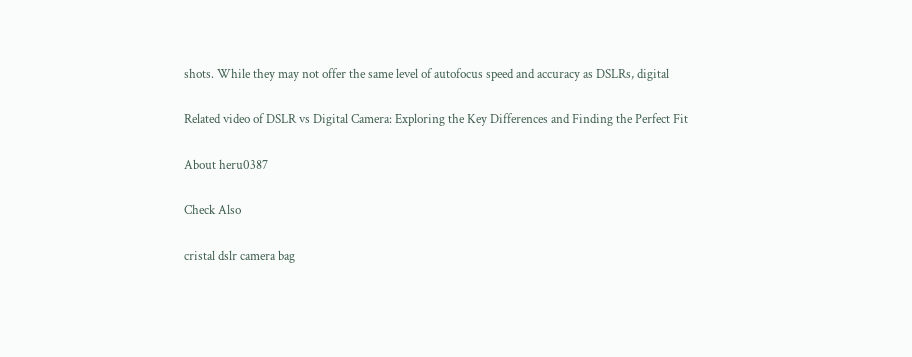shots. While they may not offer the same level of autofocus speed and accuracy as DSLRs, digital

Related video of DSLR vs Digital Camera: Exploring the Key Differences and Finding the Perfect Fit

About heru0387

Check Also

cristal dslr camera bag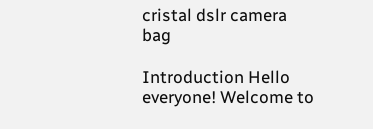cristal dslr camera bag

Introduction Hello everyone! Welcome to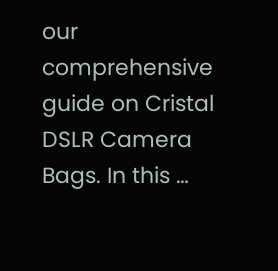our comprehensive guide on Cristal DSLR Camera Bags. In this …